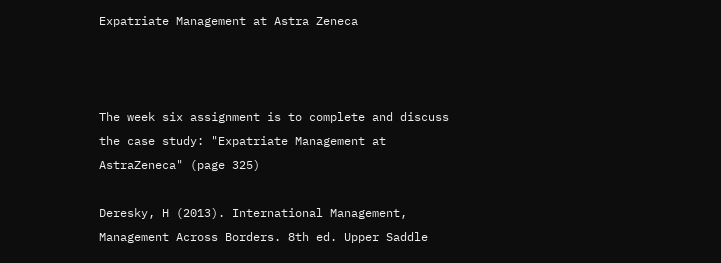Expatriate Management at Astra Zeneca



The week six assignment is to complete and discuss the case study: "Expatriate Management at AstraZeneca" (page 325)

Deresky, H (2013). International Management, Management Across Borders. 8th ed. Upper Saddle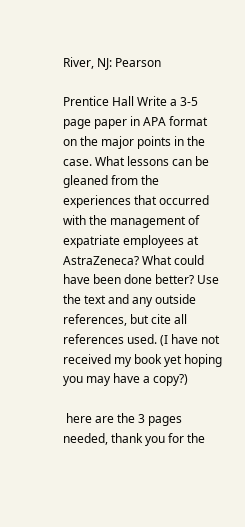River, NJ: Pearson

Prentice Hall Write a 3-5 page paper in APA format on the major points in the case. What lessons can be gleaned from the experiences that occurred with the management of expatriate employees at AstraZeneca? What could have been done better? Use the text and any outside references, but cite all references used. (I have not received my book yet hoping you may have a copy?)

 here are the 3 pages needed, thank you for the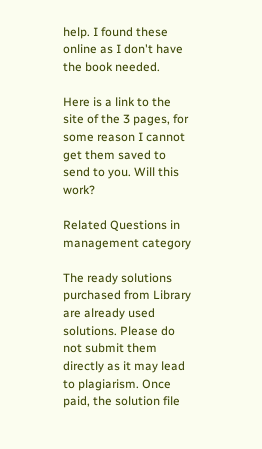help. I found these online as I don't have the book needed.

Here is a link to the site of the 3 pages, for some reason I cannot get them saved to send to you. Will this work?

Related Questions in management category

The ready solutions purchased from Library are already used solutions. Please do not submit them directly as it may lead to plagiarism. Once paid, the solution file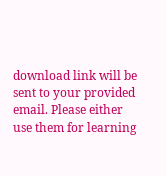download link will be sent to your provided email. Please either use them for learning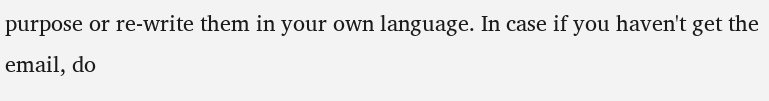purpose or re-write them in your own language. In case if you haven't get the email, do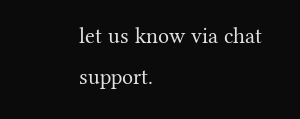let us know via chat support.